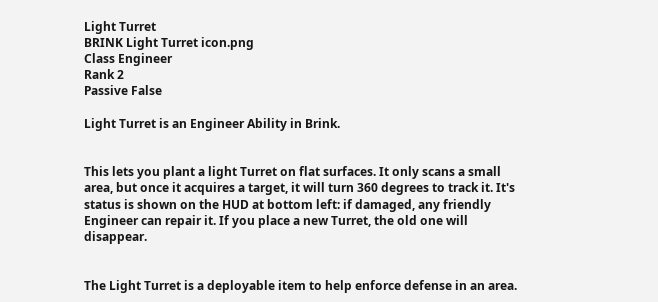Light Turret
BRINK Light Turret icon.png
Class Engineer
Rank 2
Passive False

Light Turret is an Engineer Ability in Brink.


This lets you plant a light Turret on flat surfaces. It only scans a small area, but once it acquires a target, it will turn 360 degrees to track it. It's status is shown on the HUD at bottom left: if damaged, any friendly Engineer can repair it. If you place a new Turret, the old one will disappear.


The Light Turret is a deployable item to help enforce defense in an area.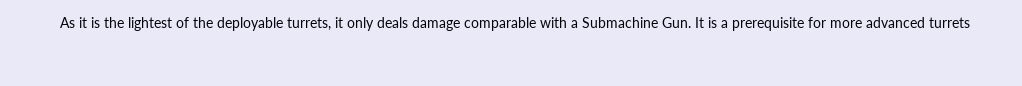As it is the lightest of the deployable turrets, it only deals damage comparable with a Submachine Gun. It is a prerequisite for more advanced turrets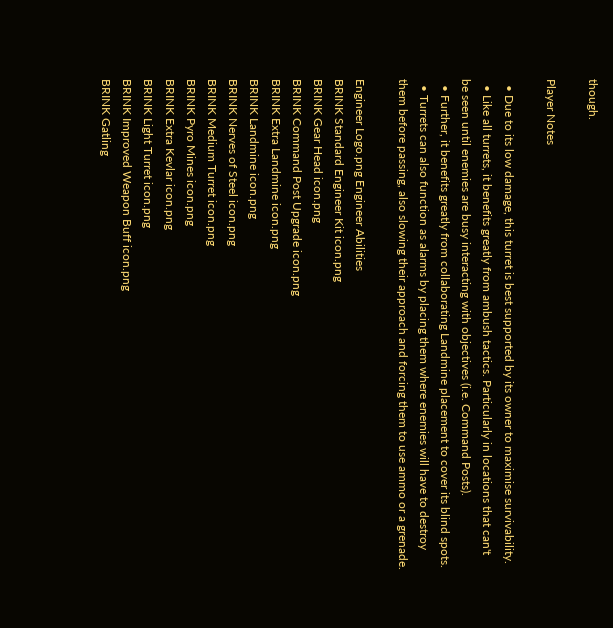though.

Player Notes

  • Due to its low damage, this turret is best supported by its owner to maximise survivability.
  • Like all turrets, it benefits greatly from ambush tactics. Particularly in locations that can't be seen until enemies are busy interacting with objectives (i.e. Command Posts).
  • Further, it benefits greatly from collaborating Landmine placement to cover its blind spots.
  • Turrets can also function as alarms by placing them where enemies will have to destroy them before passing, also slowing their approach and forcing them to use ammo or a grenade.

Engineer Logo.png Engineer Abilities
BRINK Standard Engineer Kit icon.png
BRINK Gear Head icon.png
BRINK Command Post Upgrade icon.png
BRINK Extra Landmine icon.png
BRINK Landmine icon.png
BRINK Nerves of Steel icon.png
BRINK Medium Turret icon.png
BRINK Pyro Mines icon.png
BRINK Extra Kevlar icon.png
BRINK Light Turret icon.png
BRINK Improved Weapon Buff icon.png
BRINK Gatling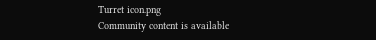Turret icon.png
Community content is available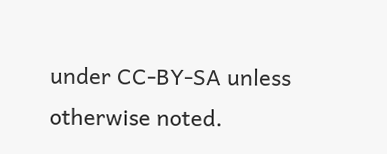under CC-BY-SA unless otherwise noted.